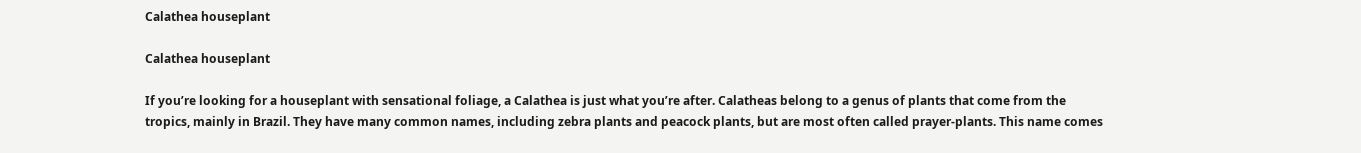Calathea houseplant

Calathea houseplant

If you’re looking for a houseplant with sensational foliage, a Calathea is just what you’re after. Calatheas belong to a genus of plants that come from the tropics, mainly in Brazil. They have many common names, including zebra plants and peacock plants, but are most often called prayer-plants. This name comes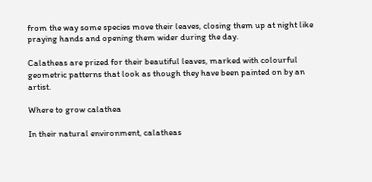from the way some species move their leaves, closing them up at night like praying hands and opening them wider during the day.

Calatheas are prized for their beautiful leaves, marked with colourful geometric patterns that look as though they have been painted on by an artist.

Where to grow calathea

In their natural environment, calatheas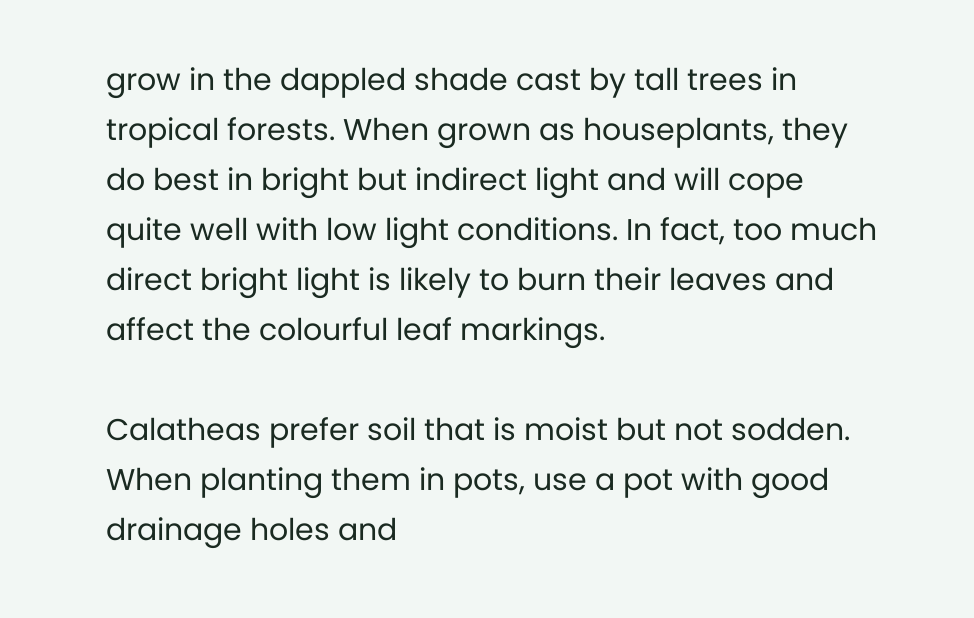grow in the dappled shade cast by tall trees in tropical forests. When grown as houseplants, they do best in bright but indirect light and will cope quite well with low light conditions. In fact, too much direct bright light is likely to burn their leaves and affect the colourful leaf markings.

Calatheas prefer soil that is moist but not sodden. When planting them in pots, use a pot with good drainage holes and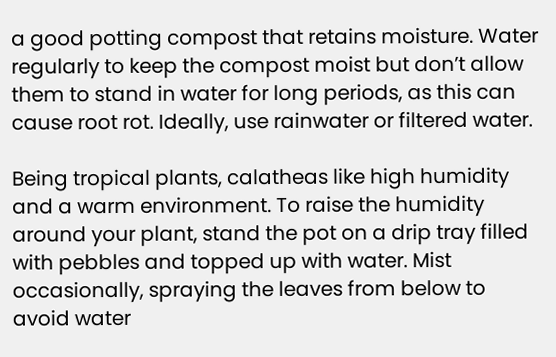a good potting compost that retains moisture. Water regularly to keep the compost moist but don’t allow them to stand in water for long periods, as this can cause root rot. Ideally, use rainwater or filtered water.

Being tropical plants, calatheas like high humidity and a warm environment. To raise the humidity around your plant, stand the pot on a drip tray filled with pebbles and topped up with water. Mist occasionally, spraying the leaves from below to avoid water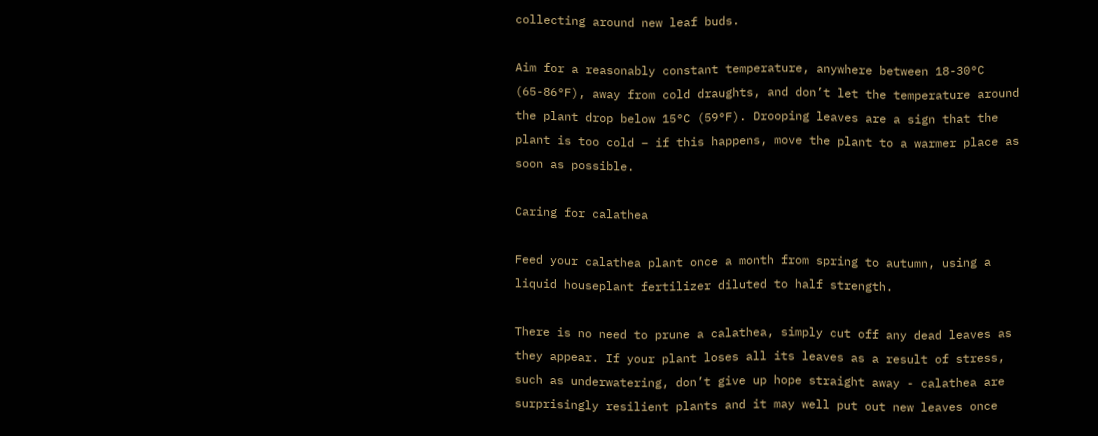collecting around new leaf buds.

Aim for a reasonably constant temperature, anywhere between 18-30°C (65-86°F), away from cold draughts, and don’t let the temperature around the plant drop below 15°C (59°F). Drooping leaves are a sign that the plant is too cold – if this happens, move the plant to a warmer place as soon as possible.

Caring for calathea

Feed your calathea plant once a month from spring to autumn, using a liquid houseplant fertilizer diluted to half strength.

There is no need to prune a calathea, simply cut off any dead leaves as they appear. If your plant loses all its leaves as a result of stress, such as underwatering, don’t give up hope straight away - calathea are surprisingly resilient plants and it may well put out new leaves once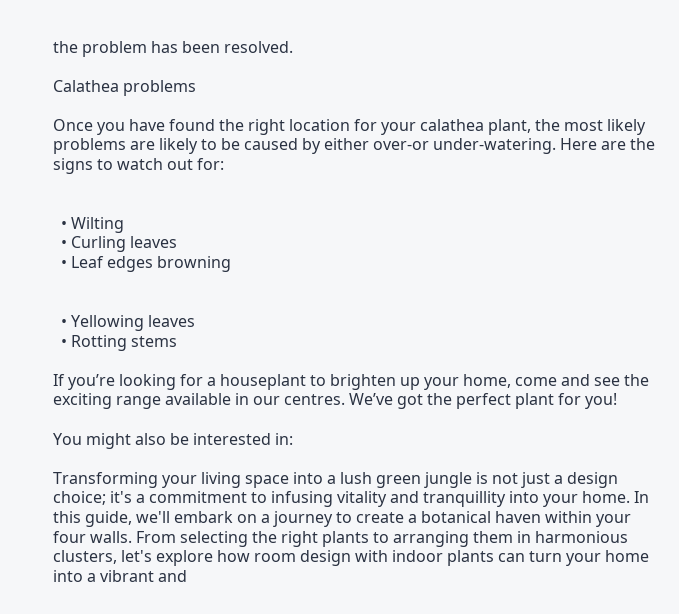the problem has been resolved.

Calathea problems

Once you have found the right location for your calathea plant, the most likely problems are likely to be caused by either over-or under-watering. Here are the signs to watch out for:


  • Wilting
  • Curling leaves
  • Leaf edges browning


  • Yellowing leaves
  • Rotting stems

If you’re looking for a houseplant to brighten up your home, come and see the exciting range available in our centres. We’ve got the perfect plant for you!

You might also be interested in:

Transforming your living space into a lush green jungle is not just a design choice; it's a commitment to infusing vitality and tranquillity into your home. In this guide, we'll embark on a journey to create a botanical haven within your four walls. From selecting the right plants to arranging them in harmonious clusters, let's explore how room design with indoor plants can turn your home into a vibrant and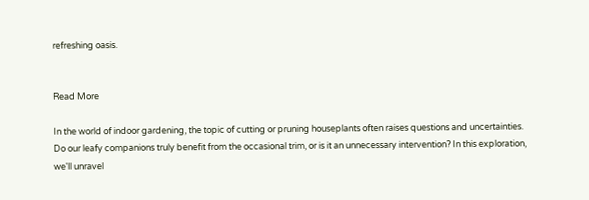refreshing oasis.


Read More

In the world of indoor gardening, the topic of cutting or pruning houseplants often raises questions and uncertainties. Do our leafy companions truly benefit from the occasional trim, or is it an unnecessary intervention? In this exploration, we'll unravel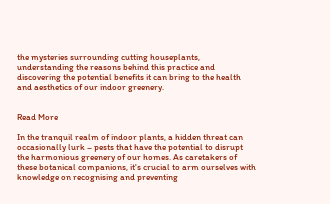the mysteries surrounding cutting houseplants, understanding the reasons behind this practice and discovering the potential benefits it can bring to the health and aesthetics of our indoor greenery.


Read More

In the tranquil realm of indoor plants, a hidden threat can occasionally lurk – pests that have the potential to disrupt the harmonious greenery of our homes. As caretakers of these botanical companions, it's crucial to arm ourselves with knowledge on recognising and preventing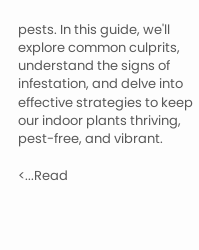pests. In this guide, we'll explore common culprits, understand the signs of infestation, and delve into effective strategies to keep our indoor plants thriving, pest-free, and vibrant.

<...Read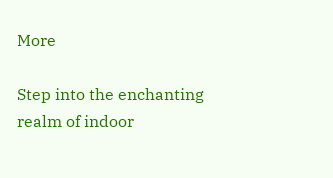More

Step into the enchanting realm of indoor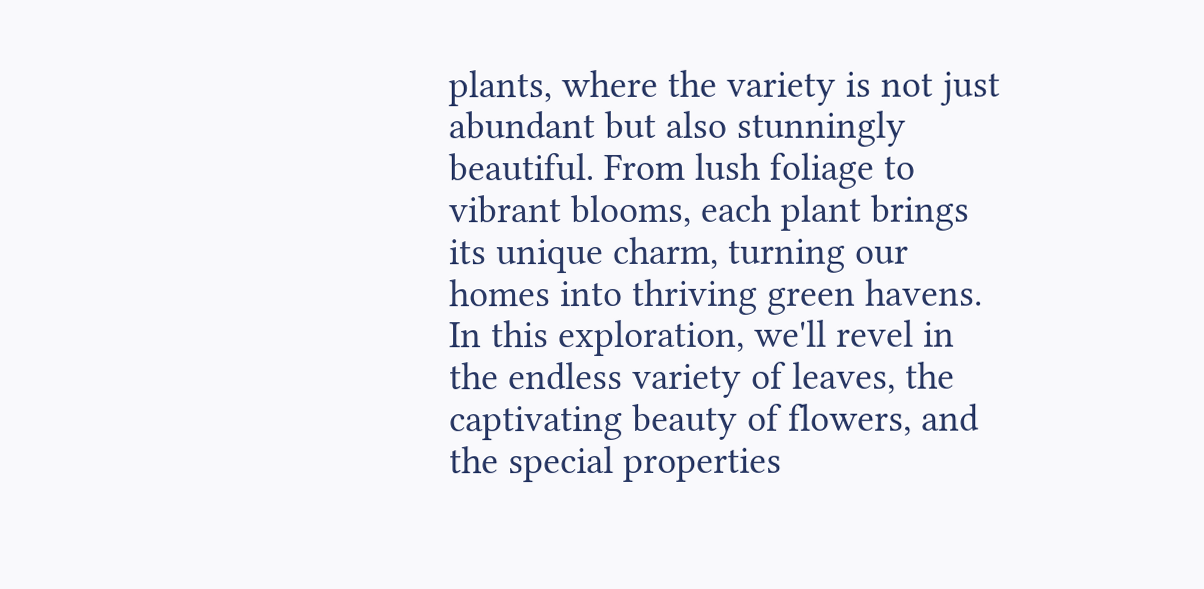plants, where the variety is not just abundant but also stunningly beautiful. From lush foliage to vibrant blooms, each plant brings its unique charm, turning our homes into thriving green havens. In this exploration, we'll revel in the endless variety of leaves, the captivating beauty of flowers, and the special properties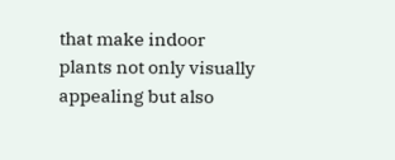that make indoor plants not only visually appealing but also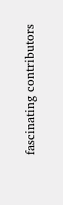fascinating contributors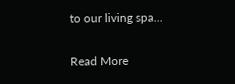to our living spa...

Read More